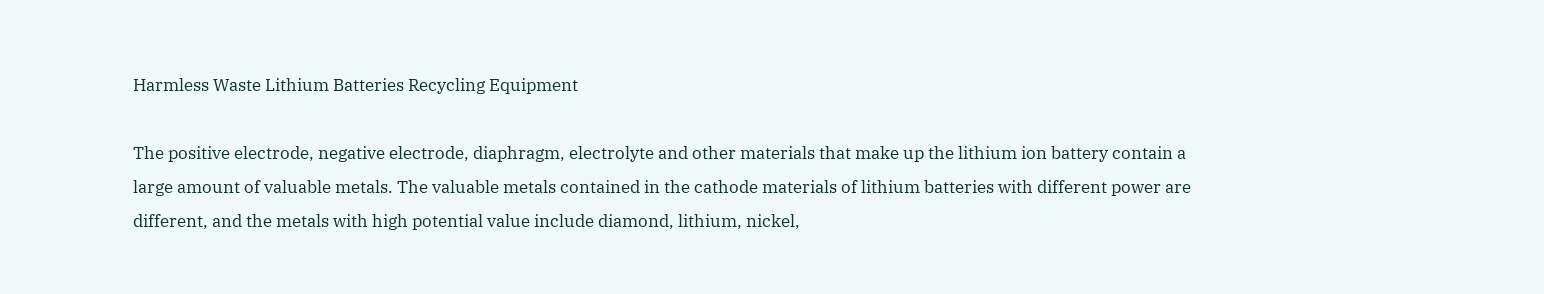Harmless Waste Lithium Batteries Recycling Equipment

The positive electrode, negative electrode, diaphragm, electrolyte and other materials that make up the lithium ion battery contain a large amount of valuable metals. The valuable metals contained in the cathode materials of lithium batteries with different power are different, and the metals with high potential value include diamond, lithium, nickel,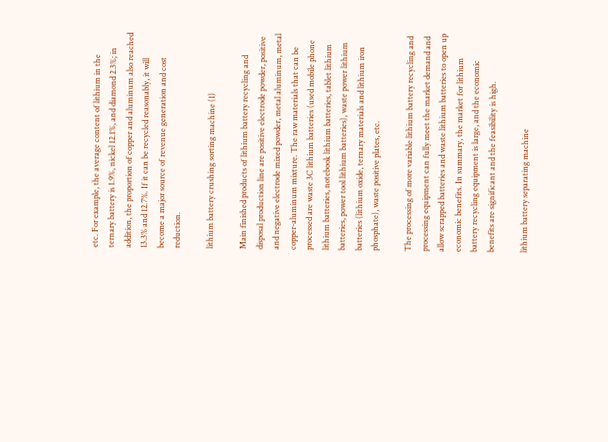etc. For example, the average content of lithium in the ternary battery is 1.9%, nickel 12.1%, and diamond 2.3%; in addition, the proportion of copper and aluminum also reached 13.3% and 12.7%. If it can be recycled reasonably, it will become a major source of revenue generation and cost reduction.

lithium battery crushing sorting machine (1)

Main finished products of lithium battery recycling and disposal production line are positive electrode powder, positive and negative electrode mixed powder, metal aluminum, metal copper-aluminum mixture. The raw materials that can be processed are waste 3C lithium batteries (used mobile phone lithium batteries, notebook lithium batteries, tablet lithium batteries, power tool lithium batteries), waste power lithium batteries (lithium oxide, ternary materials and lithium iron phosphate), waste positive plates, etc.

The processing of more variable lithium battery recycling and processing equipment can fully meet the market demand and allow scrapped batteries and waste lithium batteries to open up economic benefits. In summary, the market for lithium battery recycling equipment is large, and the economic benefits are significant and the feasibility is high.

lithium battery separating machine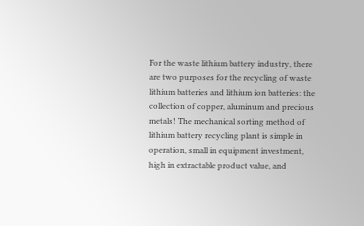For the waste lithium battery industry, there are two purposes for the recycling of waste lithium batteries and lithium ion batteries: the collection of copper, aluminum and precious metals! The mechanical sorting method of lithium battery recycling plant is simple in operation, small in equipment investment, high in extractable product value, and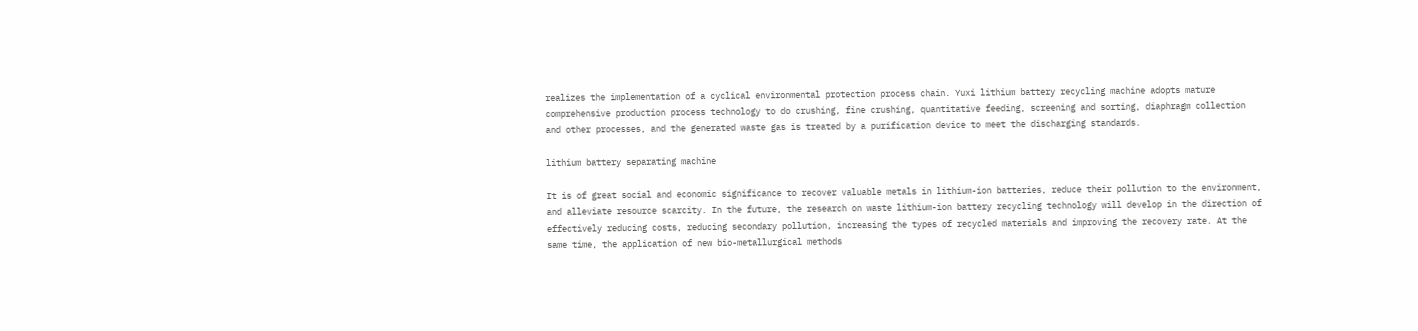realizes the implementation of a cyclical environmental protection process chain. Yuxi lithium battery recycling machine adopts mature comprehensive production process technology to do crushing, fine crushing, quantitative feeding, screening and sorting, diaphragm collection and other processes, and the generated waste gas is treated by a purification device to meet the discharging standards.

lithium battery separating machine

It is of great social and economic significance to recover valuable metals in lithium-ion batteries, reduce their pollution to the environment, and alleviate resource scarcity. In the future, the research on waste lithium-ion battery recycling technology will develop in the direction of effectively reducing costs, reducing secondary pollution, increasing the types of recycled materials and improving the recovery rate. At the same time, the application of new bio-metallurgical methods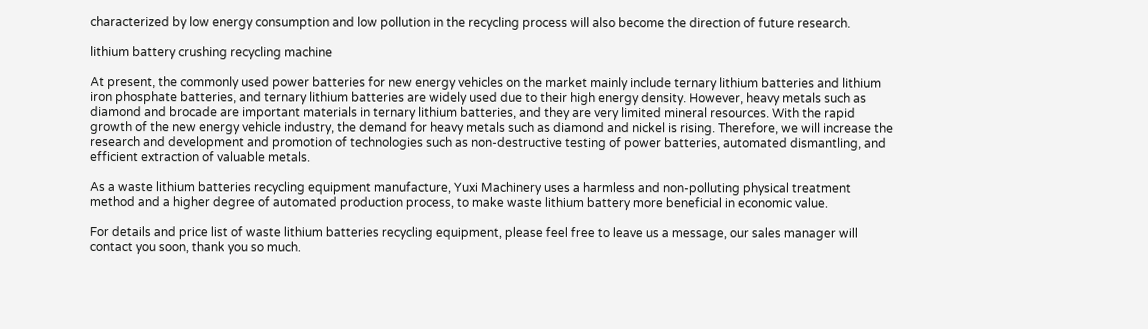characterized by low energy consumption and low pollution in the recycling process will also become the direction of future research.

lithium battery crushing recycling machine

At present, the commonly used power batteries for new energy vehicles on the market mainly include ternary lithium batteries and lithium iron phosphate batteries, and ternary lithium batteries are widely used due to their high energy density. However, heavy metals such as diamond and brocade are important materials in ternary lithium batteries, and they are very limited mineral resources. With the rapid growth of the new energy vehicle industry, the demand for heavy metals such as diamond and nickel is rising. Therefore, we will increase the research and development and promotion of technologies such as non-destructive testing of power batteries, automated dismantling, and efficient extraction of valuable metals.

As a waste lithium batteries recycling equipment manufacture, Yuxi Machinery uses a harmless and non-polluting physical treatment method and a higher degree of automated production process, to make waste lithium battery more beneficial in economic value.

For details and price list of waste lithium batteries recycling equipment, please feel free to leave us a message, our sales manager will contact you soon, thank you so much.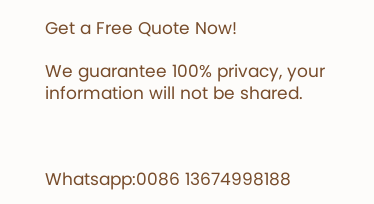Get a Free Quote Now!

We guarantee 100% privacy, your information will not be shared.



Whatsapp:0086 13674998188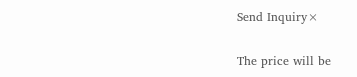Send Inquiry×

The price will be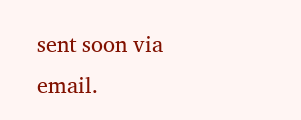sent soon via email.